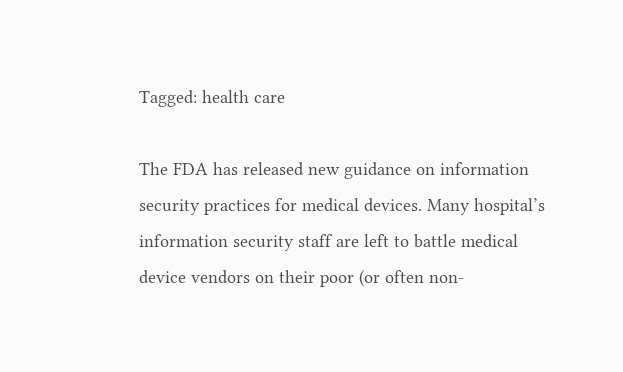Tagged: health care

The FDA has released new guidance on information security practices for medical devices. Many hospital’s information security staff are left to battle medical device vendors on their poor (or often non-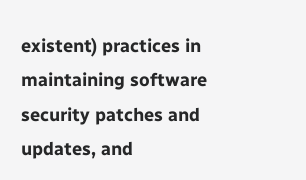existent) practices in maintaining software security patches and updates, and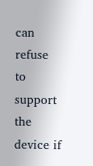can refuse to support the device if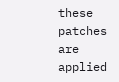these patches are applied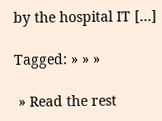by the hospital IT […]

Tagged: » » »

 » Read the rest